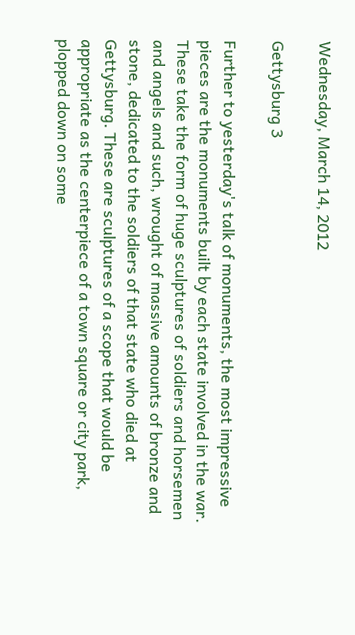Wednesday, March 14, 2012

Gettysburg 3

Further to yesterday's talk of monuments, the most impressive pieces are the monuments built by each state involved in the war. These take the form of huge sculptures of soldiers and horsemen and angels and such, wrought of massive amounts of bronze and stone, dedicated to the soldiers of that state who died at Gettysburg. These are sculptures of a scope that would be appropriate as the centerpiece of a town square or city park, plopped down on some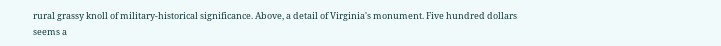rural grassy knoll of military-historical significance. Above, a detail of Virginia's monument. Five hundred dollars seems a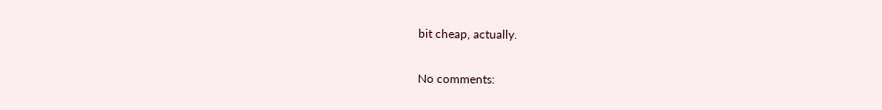bit cheap, actually.

No comments: